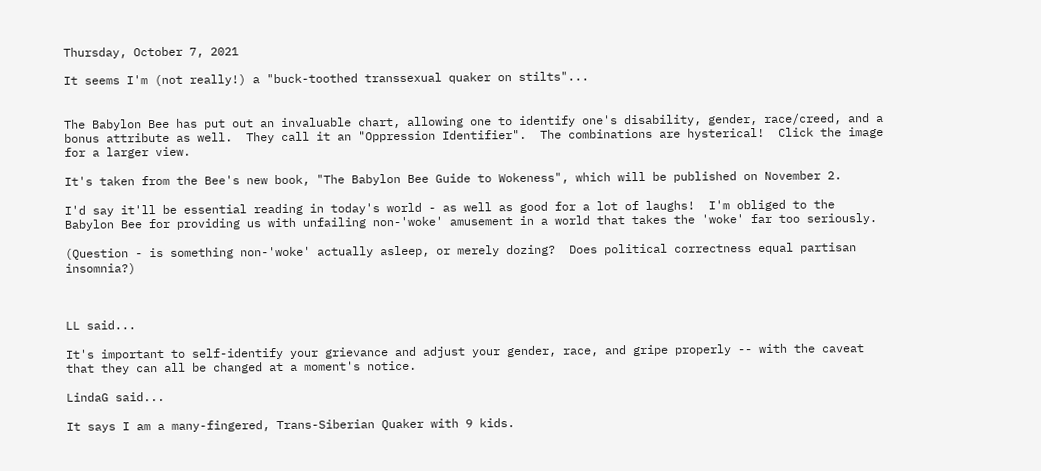Thursday, October 7, 2021

It seems I'm (not really!) a "buck-toothed transsexual quaker on stilts"...


The Babylon Bee has put out an invaluable chart, allowing one to identify one's disability, gender, race/creed, and a bonus attribute as well.  They call it an "Oppression Identifier".  The combinations are hysterical!  Click the image for a larger view.

It's taken from the Bee's new book, "The Babylon Bee Guide to Wokeness", which will be published on November 2.

I'd say it'll be essential reading in today's world - as well as good for a lot of laughs!  I'm obliged to the Babylon Bee for providing us with unfailing non-'woke' amusement in a world that takes the 'woke' far too seriously.

(Question - is something non-'woke' actually asleep, or merely dozing?  Does political correctness equal partisan insomnia?)



LL said...

It's important to self-identify your grievance and adjust your gender, race, and gripe properly -- with the caveat that they can all be changed at a moment's notice.

LindaG said...

It says I am a many-fingered, Trans-Siberian Quaker with 9 kids.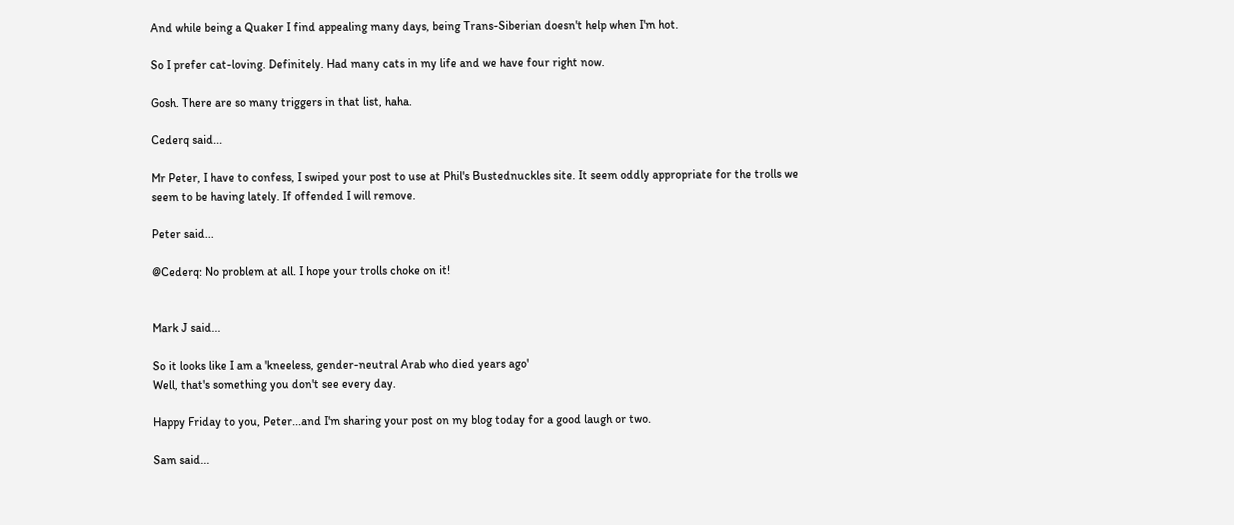And while being a Quaker I find appealing many days, being Trans-Siberian doesn't help when I'm hot.

So I prefer cat-loving. Definitely. Had many cats in my life and we have four right now.

Gosh. There are so many triggers in that list, haha.

Cederq said...

Mr Peter, I have to confess, I swiped your post to use at Phil's Bustednuckles site. It seem oddly appropriate for the trolls we seem to be having lately. If offended I will remove.

Peter said...

@Cederq: No problem at all. I hope your trolls choke on it!


Mark J said...

So it looks like I am a 'kneeless, gender-neutral Arab who died years ago'
Well, that's something you don't see every day.

Happy Friday to you, Peter...and I'm sharing your post on my blog today for a good laugh or two.

Sam said...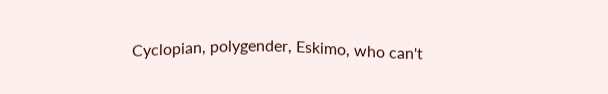Cyclopian, polygender, Eskimo, who can't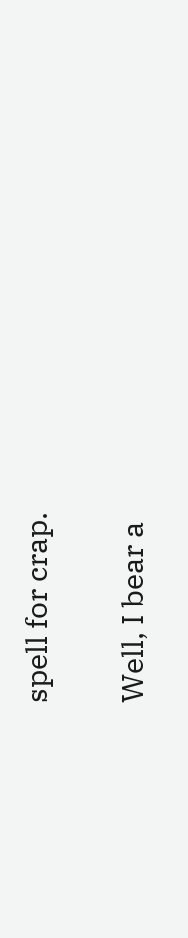spell for crap.

Well, I bear a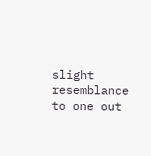slight resemblance to one out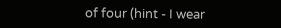of four (hint - I wear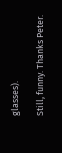glasses).

Still, funny. Thanks Peter.